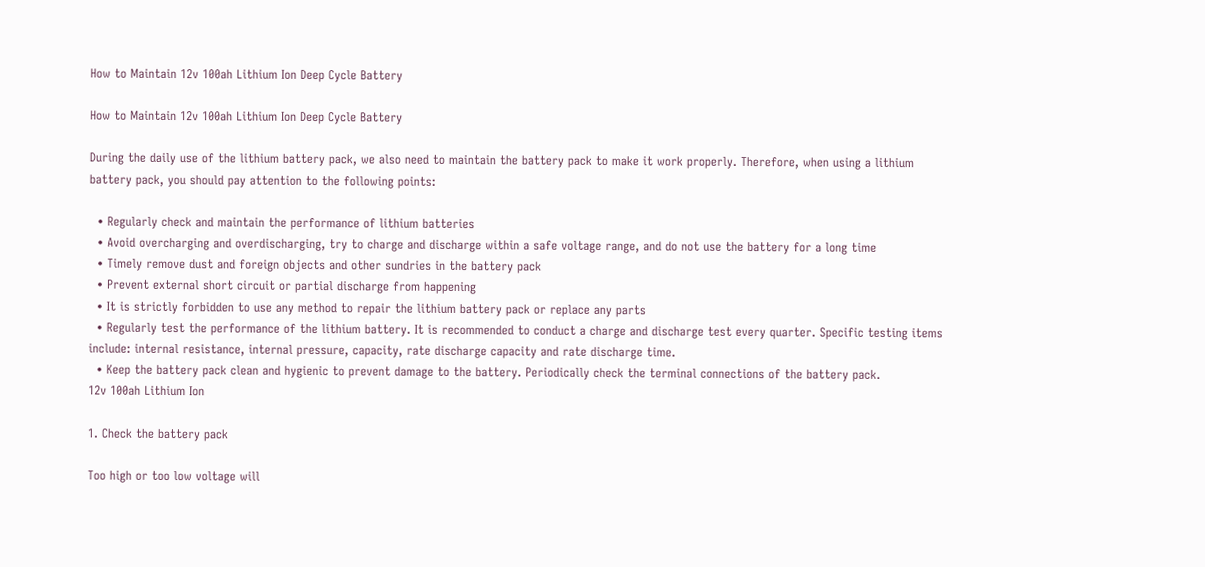How to Maintain 12v 100ah Lithium Ion Deep Cycle Battery

How to Maintain 12v 100ah Lithium Ion Deep Cycle Battery

During the daily use of the lithium battery pack, we also need to maintain the battery pack to make it work properly. Therefore, when using a lithium battery pack, you should pay attention to the following points:

  • Regularly check and maintain the performance of lithium batteries
  • Avoid overcharging and overdischarging, try to charge and discharge within a safe voltage range, and do not use the battery for a long time
  • Timely remove dust and foreign objects and other sundries in the battery pack
  • Prevent external short circuit or partial discharge from happening
  • It is strictly forbidden to use any method to repair the lithium battery pack or replace any parts
  • Regularly test the performance of the lithium battery. It is recommended to conduct a charge and discharge test every quarter. Specific testing items include: internal resistance, internal pressure, capacity, rate discharge capacity and rate discharge time.
  • Keep the battery pack clean and hygienic to prevent damage to the battery. Periodically check the terminal connections of the battery pack.
12v 100ah Lithium Ion

1. Check the battery pack

Too high or too low voltage will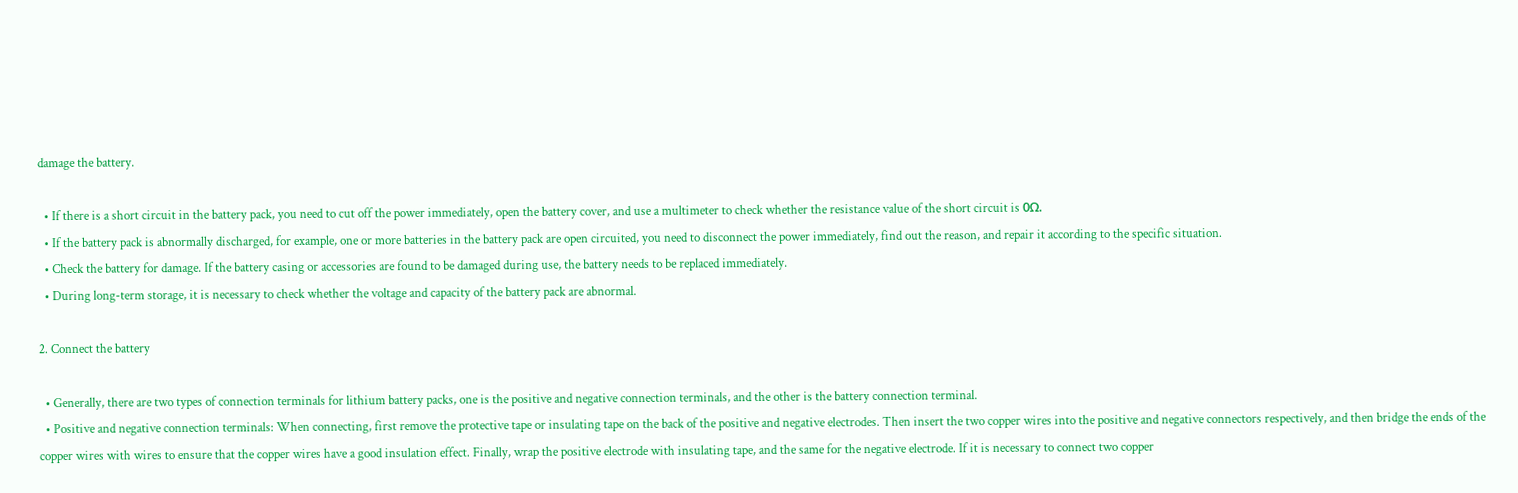damage the battery.

  • If there is a short circuit in the battery pack, you need to cut off the power immediately, open the battery cover, and use a multimeter to check whether the resistance value of the short circuit is 0Ω.
  • If the battery pack is abnormally discharged, for example, one or more batteries in the battery pack are open circuited, you need to disconnect the power immediately, find out the reason, and repair it according to the specific situation.
  • Check the battery for damage. If the battery casing or accessories are found to be damaged during use, the battery needs to be replaced immediately.
  • During long-term storage, it is necessary to check whether the voltage and capacity of the battery pack are abnormal.

2. Connect the battery

  • Generally, there are two types of connection terminals for lithium battery packs, one is the positive and negative connection terminals, and the other is the battery connection terminal.
  • Positive and negative connection terminals: When connecting, first remove the protective tape or insulating tape on the back of the positive and negative electrodes. Then insert the two copper wires into the positive and negative connectors respectively, and then bridge the ends of the copper wires with wires to ensure that the copper wires have a good insulation effect. Finally, wrap the positive electrode with insulating tape, and the same for the negative electrode. If it is necessary to connect two copper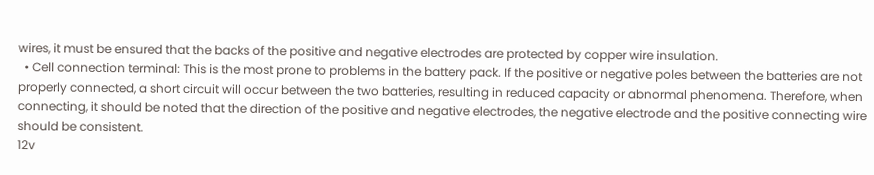wires, it must be ensured that the backs of the positive and negative electrodes are protected by copper wire insulation.
  • Cell connection terminal: This is the most prone to problems in the battery pack. If the positive or negative poles between the batteries are not properly connected, a short circuit will occur between the two batteries, resulting in reduced capacity or abnormal phenomena. Therefore, when connecting, it should be noted that the direction of the positive and negative electrodes, the negative electrode and the positive connecting wire should be consistent.
12v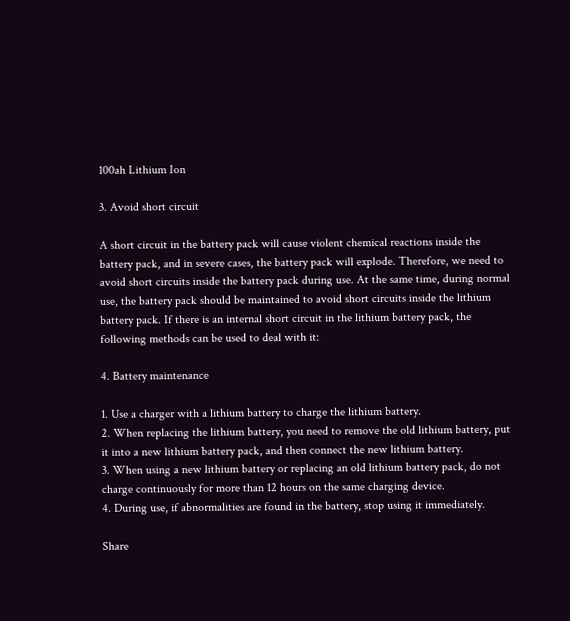100ah Lithium Ion

3. Avoid short circuit

A short circuit in the battery pack will cause violent chemical reactions inside the battery pack, and in severe cases, the battery pack will explode. Therefore, we need to avoid short circuits inside the battery pack during use. At the same time, during normal use, the battery pack should be maintained to avoid short circuits inside the lithium battery pack. If there is an internal short circuit in the lithium battery pack, the following methods can be used to deal with it:

4. Battery maintenance

1. Use a charger with a lithium battery to charge the lithium battery.
2. When replacing the lithium battery, you need to remove the old lithium battery, put it into a new lithium battery pack, and then connect the new lithium battery.
3. When using a new lithium battery or replacing an old lithium battery pack, do not charge continuously for more than 12 hours on the same charging device.
4. During use, if abnormalities are found in the battery, stop using it immediately.

Share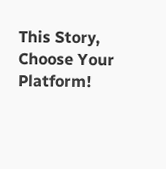This Story, Choose Your Platform!